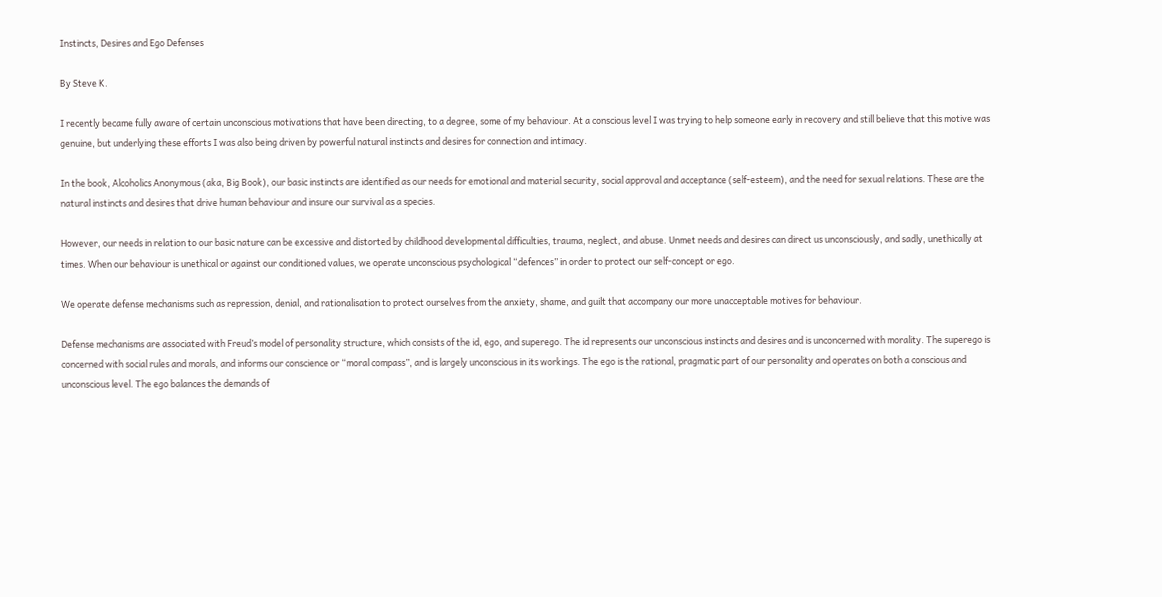Instincts, Desires and Ego Defenses

By Steve K.

I recently became fully aware of certain unconscious motivations that have been directing, to a degree, some of my behaviour. At a conscious level I was trying to help someone early in recovery and still believe that this motive was genuine, but underlying these efforts I was also being driven by powerful natural instincts and desires for connection and intimacy.

In the book, Alcoholics Anonymous (aka, Big Book), our basic instincts are identified as our needs for emotional and material security, social approval and acceptance (self-esteem), and the need for sexual relations. These are the natural instincts and desires that drive human behaviour and insure our survival as a species.

However, our needs in relation to our basic nature can be excessive and distorted by childhood developmental difficulties, trauma, neglect, and abuse. Unmet needs and desires can direct us unconsciously, and sadly, unethically at times. When our behaviour is unethical or against our conditioned values, we operate unconscious psychological “defences” in order to protect our self-concept or ego.

We operate defense mechanisms such as repression, denial, and rationalisation to protect ourselves from the anxiety, shame, and guilt that accompany our more unacceptable motives for behaviour.

Defense mechanisms are associated with Freud’s model of personality structure, which consists of the id, ego, and superego. The id represents our unconscious instincts and desires and is unconcerned with morality. The superego is concerned with social rules and morals, and informs our conscience or “moral compass”, and is largely unconscious in its workings. The ego is the rational, pragmatic part of our personality and operates on both a conscious and unconscious level. The ego balances the demands of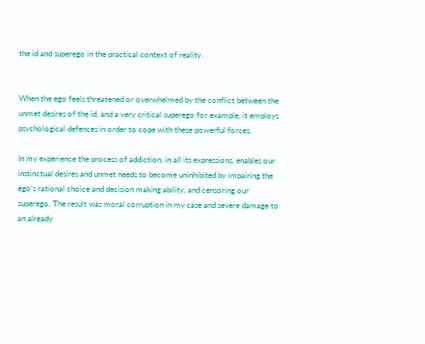the id and superego in the practical context of reality.


When the ego feels threatened or overwhelmed by the conflict between the unmet desires of the id, and a very critical superego for example, it employs psychological defences in order to cope with these powerful forces.

In my experience the process of addiction, in all its expressions, enables our instinctual desires and unmet needs to become uninhibited by impairing the ego’s rational choice and decision making ability, and censoring our superego. The result was moral corruption in my case and severe damage to an already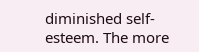diminished self-esteem. The more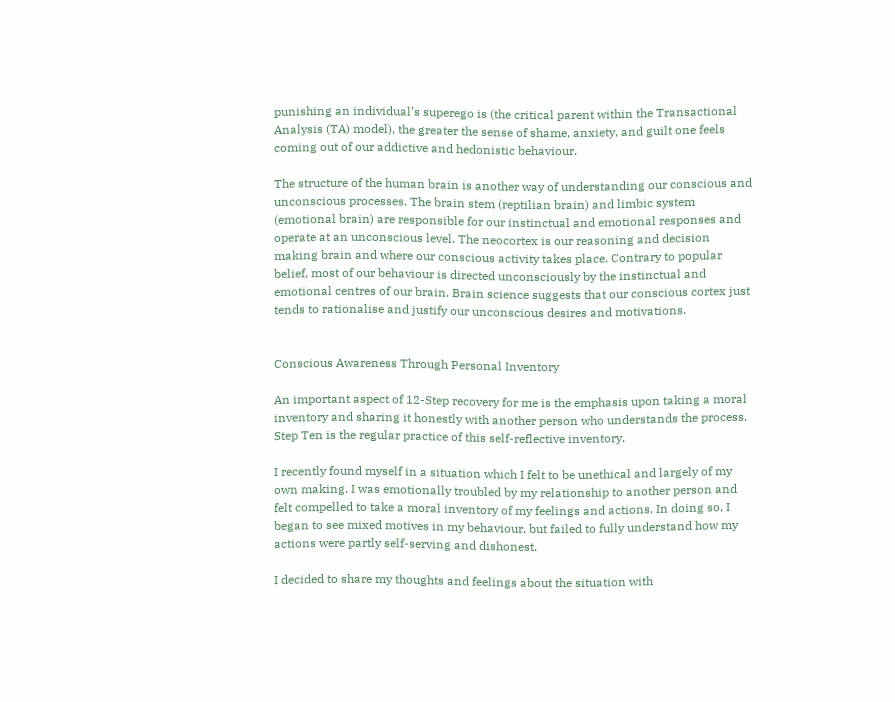punishing an individual’s superego is (the critical parent within the Transactional Analysis (TA) model), the greater the sense of shame, anxiety, and guilt one feels coming out of our addictive and hedonistic behaviour.

The structure of the human brain is another way of understanding our conscious and unconscious processes. The brain stem (reptilian brain) and limbic system (emotional brain) are responsible for our instinctual and emotional responses and operate at an unconscious level. The neocortex is our reasoning and decision making brain and where our conscious activity takes place. Contrary to popular belief, most of our behaviour is directed unconsciously by the instinctual and emotional centres of our brain. Brain science suggests that our conscious cortex just tends to rationalise and justify our unconscious desires and motivations.


Conscious Awareness Through Personal Inventory

An important aspect of 12-Step recovery for me is the emphasis upon taking a moral inventory and sharing it honestly with another person who understands the process. Step Ten is the regular practice of this self-reflective inventory.

I recently found myself in a situation which I felt to be unethical and largely of my own making. I was emotionally troubled by my relationship to another person and felt compelled to take a moral inventory of my feelings and actions. In doing so, I began to see mixed motives in my behaviour, but failed to fully understand how my actions were partly self-serving and dishonest.

I decided to share my thoughts and feelings about the situation with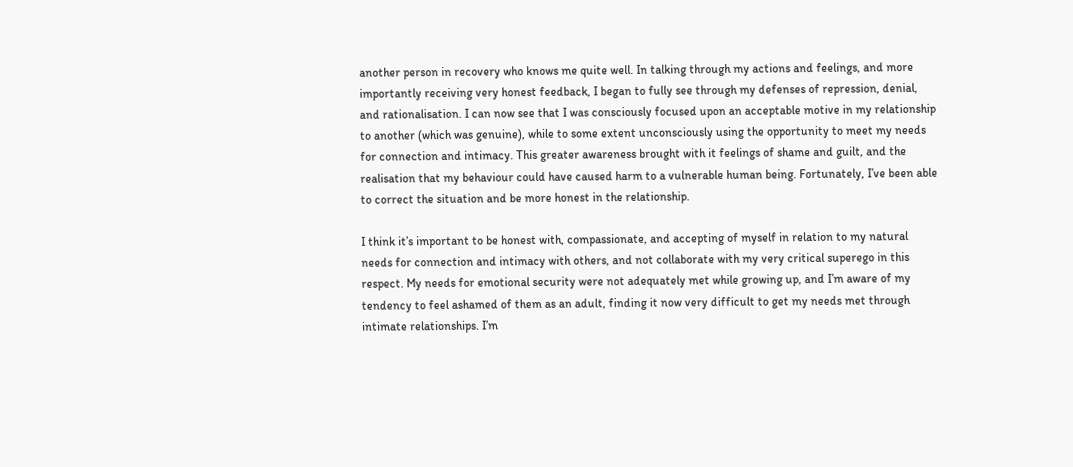another person in recovery who knows me quite well. In talking through my actions and feelings, and more importantly receiving very honest feedback, I began to fully see through my defenses of repression, denial, and rationalisation. I can now see that I was consciously focused upon an acceptable motive in my relationship to another (which was genuine), while to some extent unconsciously using the opportunity to meet my needs for connection and intimacy. This greater awareness brought with it feelings of shame and guilt, and the realisation that my behaviour could have caused harm to a vulnerable human being. Fortunately, I’ve been able to correct the situation and be more honest in the relationship.

I think it’s important to be honest with, compassionate, and accepting of myself in relation to my natural needs for connection and intimacy with others, and not collaborate with my very critical superego in this respect. My needs for emotional security were not adequately met while growing up, and I’m aware of my tendency to feel ashamed of them as an adult, finding it now very difficult to get my needs met through intimate relationships. I’m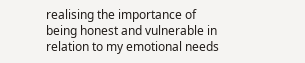realising the importance of being honest and vulnerable in relation to my emotional needs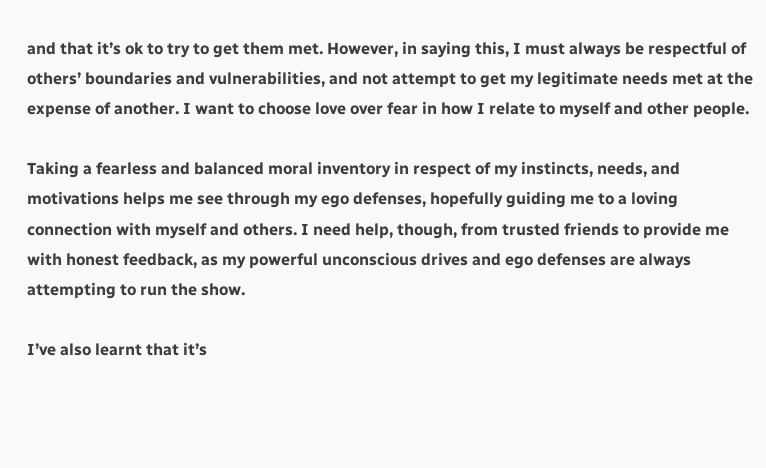and that it’s ok to try to get them met. However, in saying this, I must always be respectful of others’ boundaries and vulnerabilities, and not attempt to get my legitimate needs met at the expense of another. I want to choose love over fear in how I relate to myself and other people.

Taking a fearless and balanced moral inventory in respect of my instincts, needs, and motivations helps me see through my ego defenses, hopefully guiding me to a loving connection with myself and others. I need help, though, from trusted friends to provide me with honest feedback, as my powerful unconscious drives and ego defenses are always attempting to run the show.

I’ve also learnt that it’s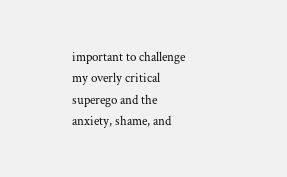important to challenge my overly critical superego and the anxiety, shame, and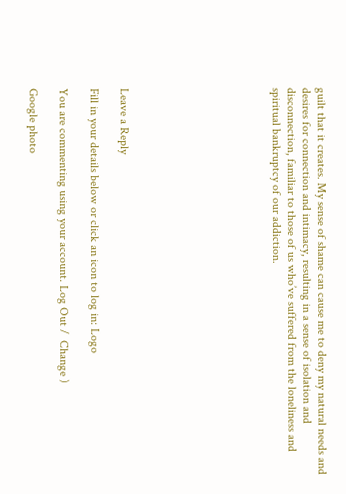guilt that it creates. My sense of shame can cause me to deny my natural needs and desires for connection and intimacy, resulting in a sense of isolation and disconnection, familiar to those of us who’ve suffered from the loneliness and spiritual bankruptcy of our addiction.









Leave a Reply

Fill in your details below or click an icon to log in: Logo

You are commenting using your account. Log Out /  Change )

Google photo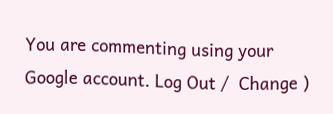You are commenting using your Google account. Log Out /  Change )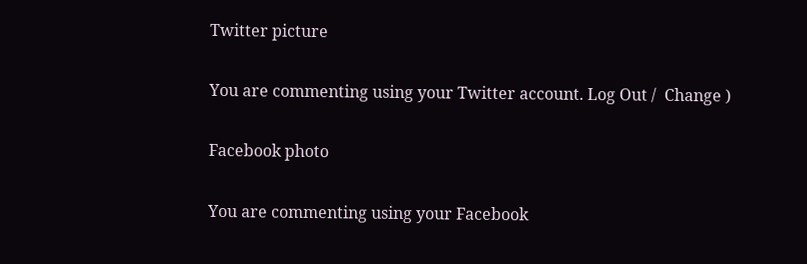Twitter picture

You are commenting using your Twitter account. Log Out /  Change )

Facebook photo

You are commenting using your Facebook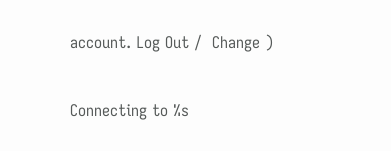account. Log Out /  Change )

Connecting to %s